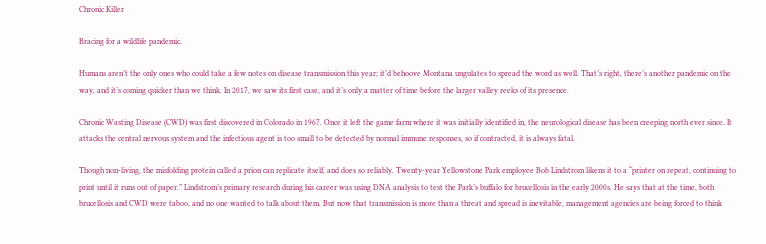Chronic Killer

Bracing for a wildlife pandemic.

Humans aren’t the only ones who could take a few notes on disease transmission this year; it’d behoove Montana ungulates to spread the word as well. That’s right, there’s another pandemic on the way, and it’s coming quicker than we think. In 2017, we saw its first case, and it’s only a matter of time before the larger valley reeks of its presence.

Chronic Wasting Disease (CWD) was first discovered in Colorado in 1967. Once it left the game farm where it was initially identified in, the neurological disease has been creeping north ever since. It attacks the central nervous system and the infectious agent is too small to be detected by normal immune responses, so if contracted, it is always fatal.

Though non-living, the misfolding protein called a prion can replicate itself, and does so reliably. Twenty-year Yellowstone Park employee Bob Lindstrom likens it to a “printer on repeat, continuing to print until it runs out of paper.” Lindstrom’s primary research during his career was using DNA analysis to test the Park’s buffalo for brucellosis in the early 2000s. He says that at the time, both brucellosis and CWD were taboo, and no one wanted to talk about them. But now that transmission is more than a threat and spread is inevitable, management agencies are being forced to think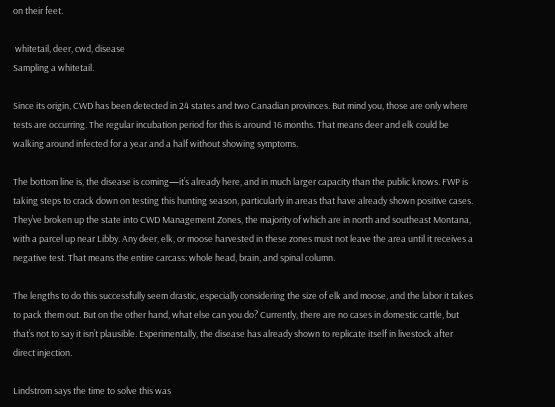on their feet.

 whitetail, deer, cwd, disease
Sampling a whitetail.

Since its origin, CWD has been detected in 24 states and two Canadian provinces. But mind you, those are only where tests are occurring. The regular incubation period for this is around 16 months. That means deer and elk could be walking around infected for a year and a half without showing symptoms.

The bottom line is, the disease is coming—it’s already here, and in much larger capacity than the public knows. FWP is taking steps to crack down on testing this hunting season, particularly in areas that have already shown positive cases. They’ve broken up the state into CWD Management Zones, the majority of which are in north and southeast Montana, with a parcel up near Libby. Any deer, elk, or moose harvested in these zones must not leave the area until it receives a negative test. That means the entire carcass: whole head, brain, and spinal column.

The lengths to do this successfully seem drastic, especially considering the size of elk and moose, and the labor it takes to pack them out. But on the other hand, what else can you do? Currently, there are no cases in domestic cattle, but that’s not to say it isn’t plausible. Experimentally, the disease has already shown to replicate itself in livestock after direct injection.

Lindstrom says the time to solve this was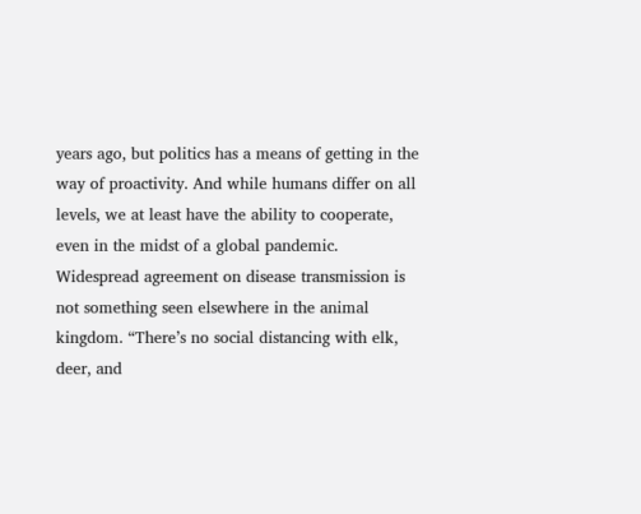years ago, but politics has a means of getting in the way of proactivity. And while humans differ on all levels, we at least have the ability to cooperate, even in the midst of a global pandemic. Widespread agreement on disease transmission is not something seen elsewhere in the animal kingdom. “There’s no social distancing with elk, deer, and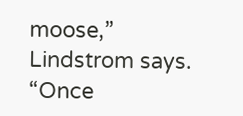moose,” Lindstrom says. “Once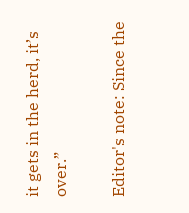it gets in the herd, it’s over.”

Editor's note: Since the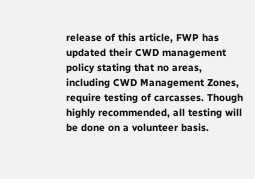release of this article, FWP has updated their CWD management policy stating that no areas, including CWD Management Zones, require testing of carcasses. Though highly recommended, all testing will be done on a volunteer basis.